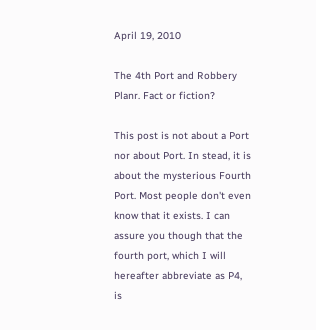April 19, 2010

The 4th Port and Robbery Planr. Fact or fiction?

This post is not about a Port nor about Port. In stead, it is about the mysterious Fourth Port. Most people don't even know that it exists. I can assure you though that the fourth port, which I will hereafter abbreviate as P4, is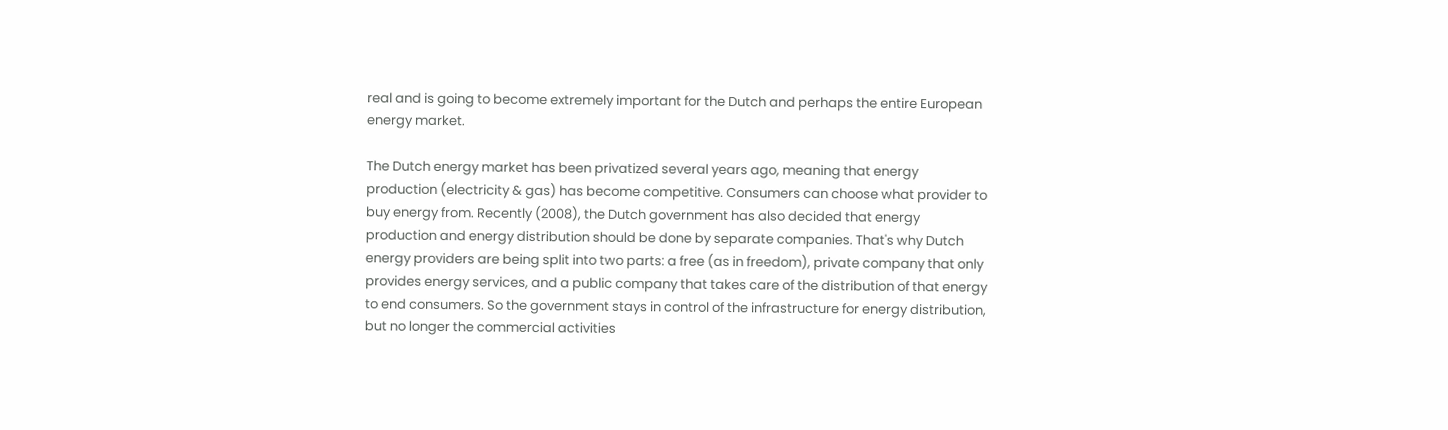real and is going to become extremely important for the Dutch and perhaps the entire European energy market.

The Dutch energy market has been privatized several years ago, meaning that energy production (electricity & gas) has become competitive. Consumers can choose what provider to buy energy from. Recently (2008), the Dutch government has also decided that energy production and energy distribution should be done by separate companies. That's why Dutch energy providers are being split into two parts: a free (as in freedom), private company that only provides energy services, and a public company that takes care of the distribution of that energy to end consumers. So the government stays in control of the infrastructure for energy distribution, but no longer the commercial activities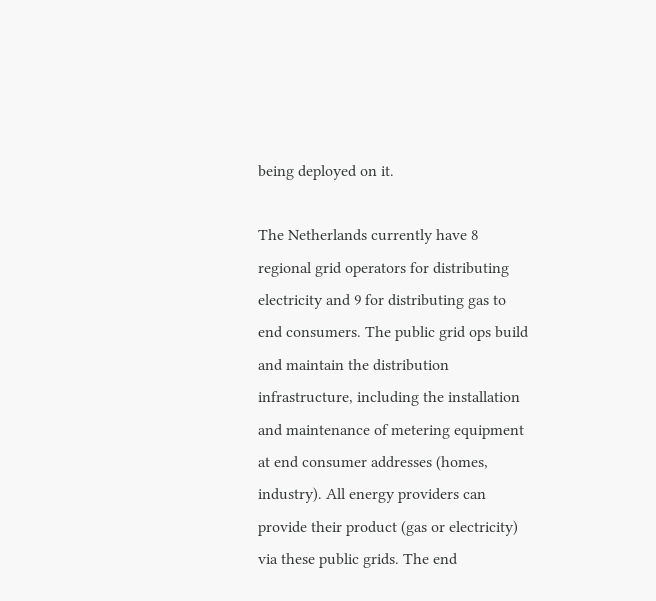being deployed on it.

The Netherlands currently have 8 regional grid operators for distributing electricity and 9 for distributing gas to end consumers. The public grid ops build and maintain the distribution infrastructure, including the installation and maintenance of metering equipment at end consumer addresses (homes, industry). All energy providers can provide their product (gas or electricity) via these public grids. The end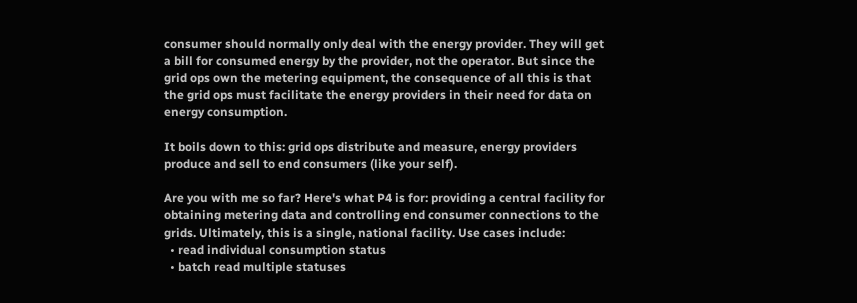consumer should normally only deal with the energy provider. They will get a bill for consumed energy by the provider, not the operator. But since the grid ops own the metering equipment, the consequence of all this is that the grid ops must facilitate the energy providers in their need for data on energy consumption.

It boils down to this: grid ops distribute and measure, energy providers produce and sell to end consumers (like your self).

Are you with me so far? Here's what P4 is for: providing a central facility for obtaining metering data and controlling end consumer connections to the grids. Ultimately, this is a single, national facility. Use cases include:
  • read individual consumption status
  • batch read multiple statuses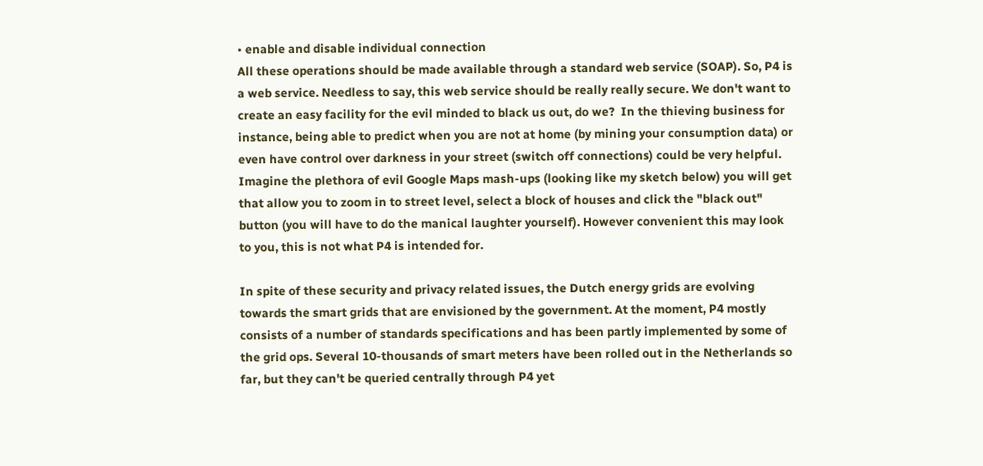• enable and disable individual connection
All these operations should be made available through a standard web service (SOAP). So, P4 is a web service. Needless to say, this web service should be really really secure. We don't want to create an easy facility for the evil minded to black us out, do we?  In the thieving business for instance, being able to predict when you are not at home (by mining your consumption data) or even have control over darkness in your street (switch off connections) could be very helpful. Imagine the plethora of evil Google Maps mash-ups (looking like my sketch below) you will get that allow you to zoom in to street level, select a block of houses and click the "black out" button (you will have to do the manical laughter yourself). However convenient this may look to you, this is not what P4 is intended for.

In spite of these security and privacy related issues, the Dutch energy grids are evolving towards the smart grids that are envisioned by the government. At the moment, P4 mostly consists of a number of standards specifications and has been partly implemented by some of the grid ops. Several 10-thousands of smart meters have been rolled out in the Netherlands so far, but they can't be queried centrally through P4 yet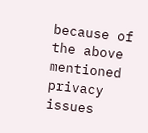because of the above mentioned privacy issues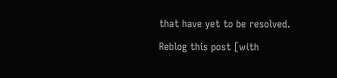that have yet to be resolved.
Reblog this post [with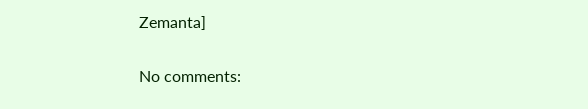Zemanta]

No comments: